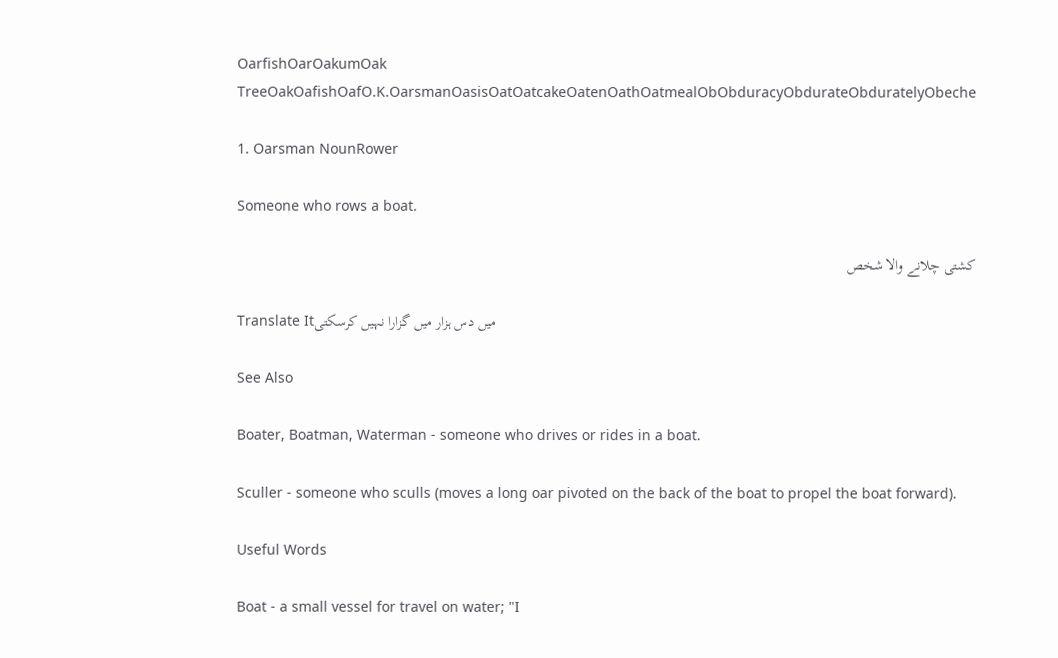OarfishOarOakumOak TreeOakOafishOafO.K.OarsmanOasisOatOatcakeOatenOathOatmealObObduracyObdurateObduratelyObeche

1. Oarsman NounRower

Someone who rows a boat.

کشتی چلانے والا شخص

Translate Itمیں دس ہزار میں گزارا نہیں کرسکتی

See Also

Boater, Boatman, Waterman - someone who drives or rides in a boat.

Sculler - someone who sculls (moves a long oar pivoted on the back of the boat to propel the boat forward).

Useful Words

Boat - a small vessel for travel on water; "I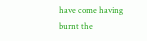have come having burnt the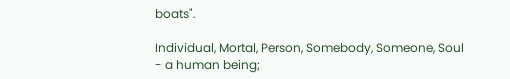boats".

Individual, Mortal, Person, Somebody, Someone, Soul - a human being;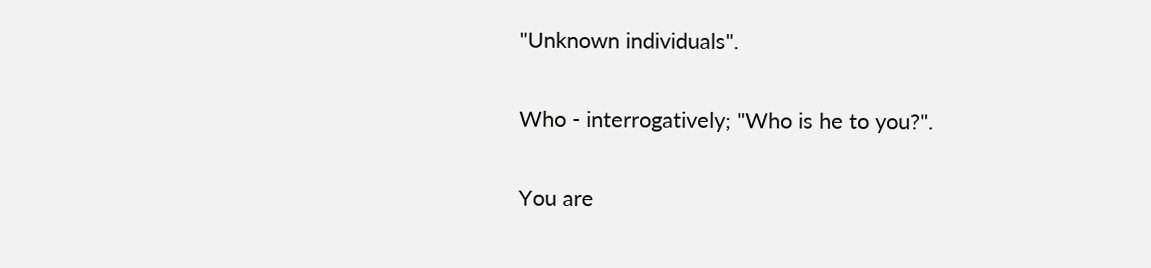"Unknown individuals".

Who - interrogatively; "Who is he to you?".

You are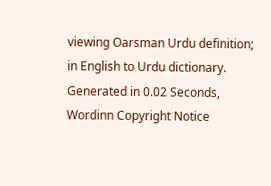viewing Oarsman Urdu definition; in English to Urdu dictionary.
Generated in 0.02 Seconds, Wordinn Copyright Notice